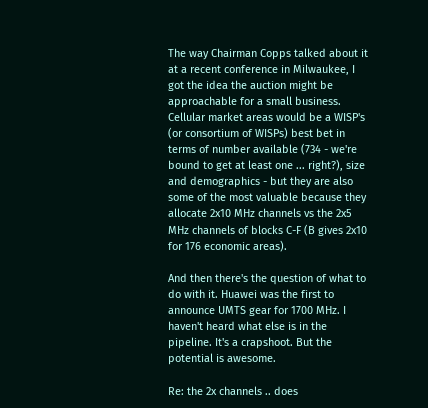The way Chairman Copps talked about it at a recent conference in Milwaukee, I got the idea the auction might be approachable for a small business. Cellular market areas would be a WISP's (or consortium of WISPs) best bet in terms of number available (734 - we're bound to get at least one ... right?), size and demographics - but they are also some of the most valuable because they allocate 2x10 MHz channels vs the 2x5 MHz channels of blocks C-F (B gives 2x10 for 176 economic areas).

And then there's the question of what to do with it. Huawei was the first to announce UMTS gear for 1700 MHz. I haven't heard what else is in the pipeline. It's a crapshoot. But the potential is awesome.

Re: the 2x channels .. does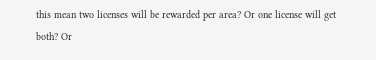this mean two licenses will be rewarded per area? Or one license will get both? Or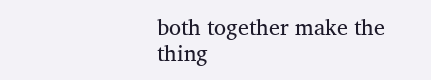both together make the thing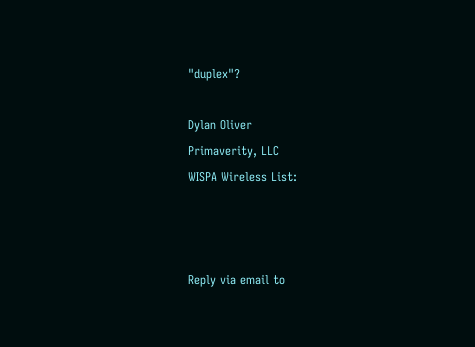"duplex"?

Dylan Oliver
Primaverity, LLC
WISPA Wireless List:



Reply via email to